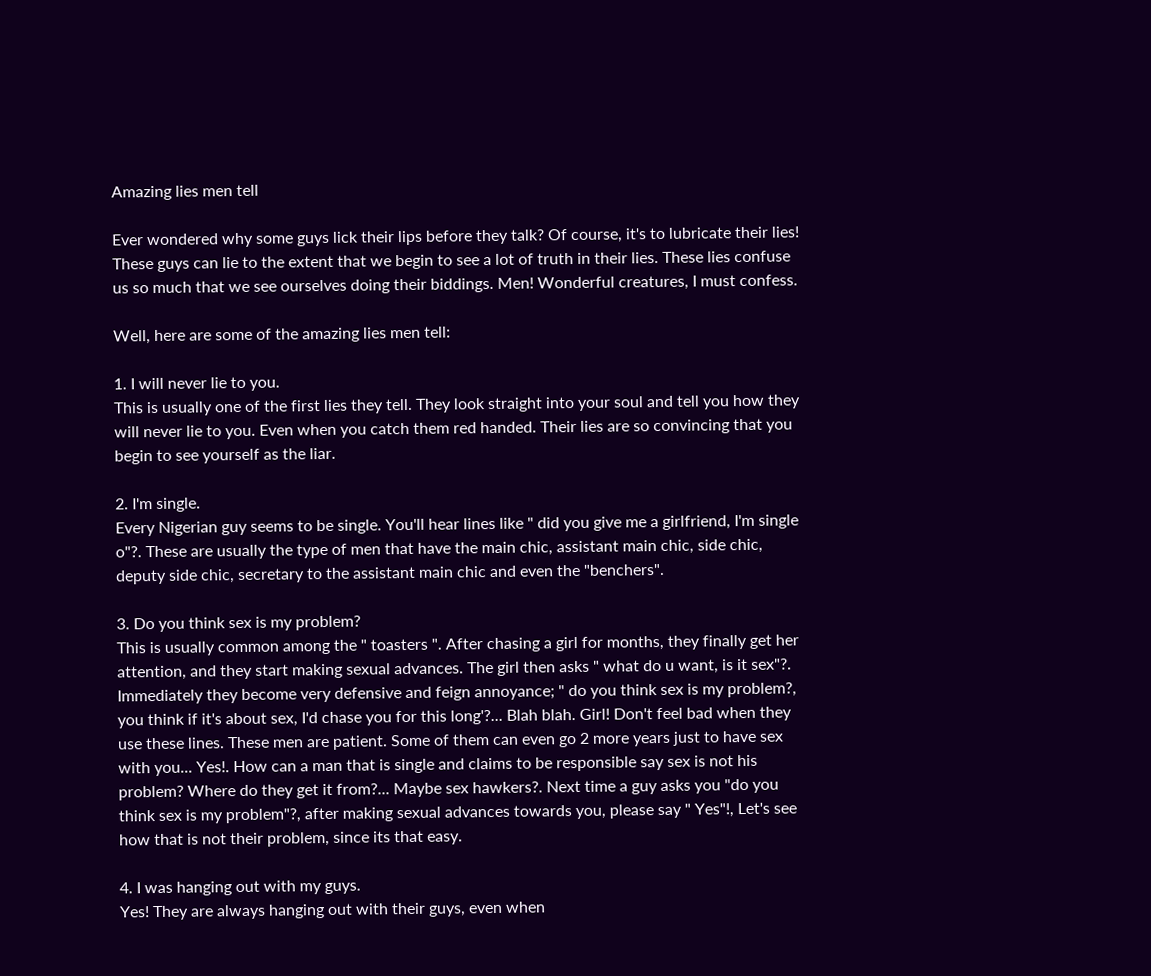Amazing lies men tell

Ever wondered why some guys lick their lips before they talk? Of course, it's to lubricate their lies!
These guys can lie to the extent that we begin to see a lot of truth in their lies. These lies confuse us so much that we see ourselves doing their biddings. Men! Wonderful creatures, I must confess.

Well, here are some of the amazing lies men tell:

1. I will never lie to you.
This is usually one of the first lies they tell. They look straight into your soul and tell you how they will never lie to you. Even when you catch them red handed. Their lies are so convincing that you begin to see yourself as the liar.

2. I'm single.
Every Nigerian guy seems to be single. You'll hear lines like " did you give me a girlfriend, I'm single o"?. These are usually the type of men that have the main chic, assistant main chic, side chic, deputy side chic, secretary to the assistant main chic and even the "benchers".

3. Do you think sex is my problem?
This is usually common among the " toasters ". After chasing a girl for months, they finally get her attention, and they start making sexual advances. The girl then asks " what do u want, is it sex"?. Immediately they become very defensive and feign annoyance; " do you think sex is my problem?, you think if it's about sex, I'd chase you for this long'?... Blah blah. Girl! Don't feel bad when they use these lines. These men are patient. Some of them can even go 2 more years just to have sex with you... Yes!. How can a man that is single and claims to be responsible say sex is not his problem? Where do they get it from?... Maybe sex hawkers?. Next time a guy asks you "do you think sex is my problem"?, after making sexual advances towards you, please say " Yes"!, Let's see how that is not their problem, since its that easy.

4. I was hanging out with my guys.
Yes! They are always hanging out with their guys, even when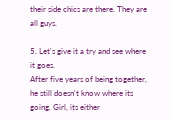their side chics are there. They are all guys.

5. Let's give it a try and see where it goes.
After five years of being together, he still doesn't know where its going. Girl, its either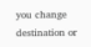you change destination or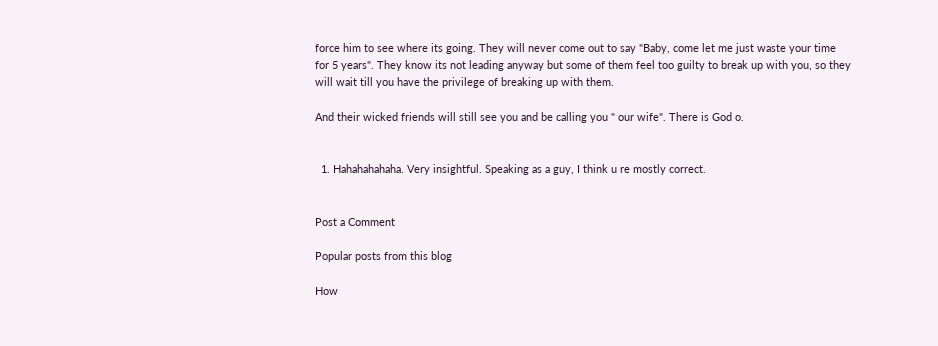force him to see where its going. They will never come out to say "Baby, come let me just waste your time for 5 years". They know its not leading anyway but some of them feel too guilty to break up with you, so they will wait till you have the privilege of breaking up with them.

And their wicked friends will still see you and be calling you " our wife". There is God o.


  1. Hahahahahaha. Very insightful. Speaking as a guy, I think u re mostly correct.


Post a Comment

Popular posts from this blog

How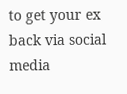to get your ex back via social media